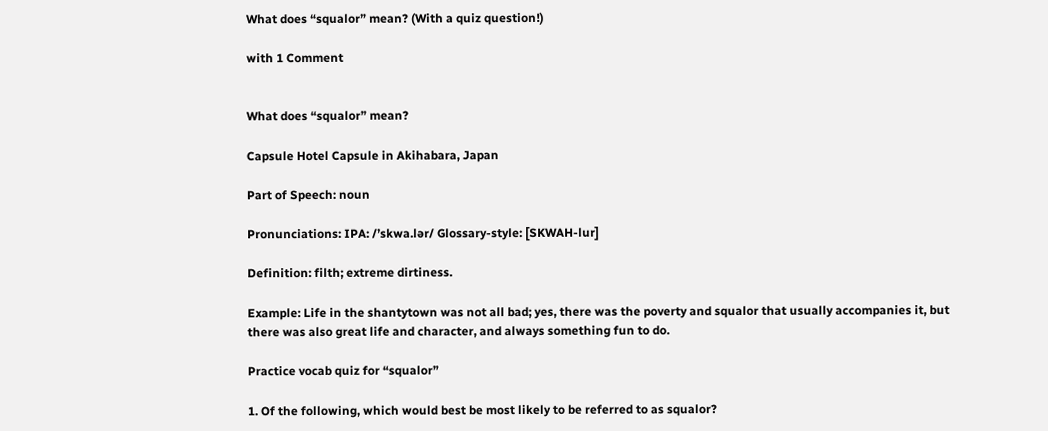What does “squalor” mean? (With a quiz question!)

with 1 Comment


What does “squalor” mean?

Capsule Hotel Capsule in Akihabara, Japan

Part of Speech: noun

Pronunciations: IPA: /’skwa.lər/ Glossary-style: [SKWAH-lur]

Definition: filth; extreme dirtiness.

Example: Life in the shantytown was not all bad; yes, there was the poverty and squalor that usually accompanies it, but there was also great life and character, and always something fun to do.

Practice vocab quiz for “squalor”

1. Of the following, which would best be most likely to be referred to as squalor?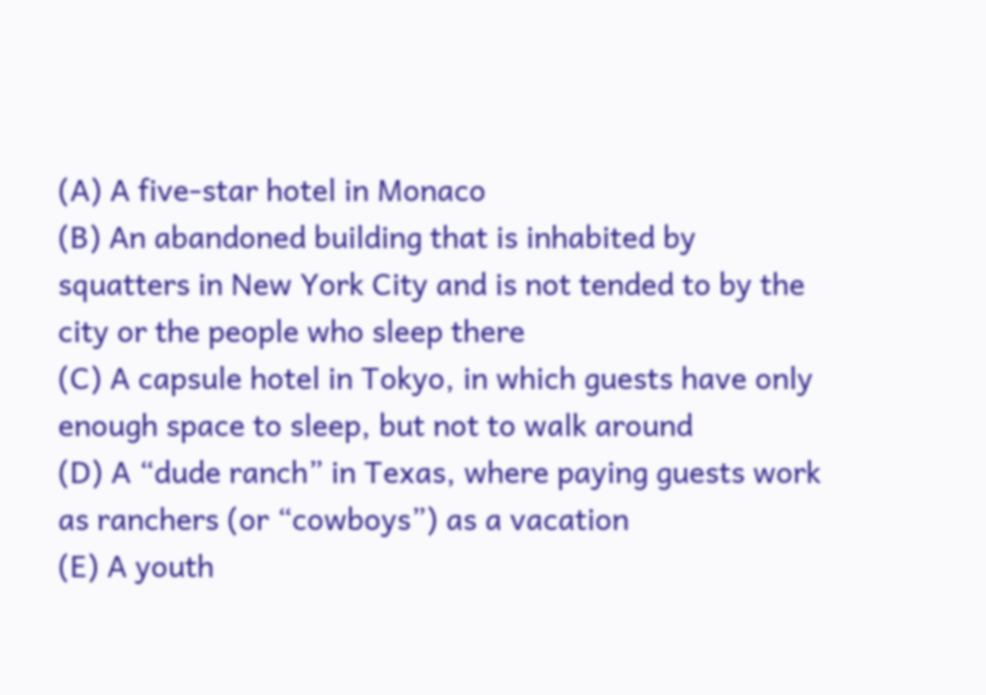(A) A five-star hotel in Monaco
(B) An abandoned building that is inhabited by squatters in New York City and is not tended to by the city or the people who sleep there
(C) A capsule hotel in Tokyo, in which guests have only enough space to sleep, but not to walk around
(D) A “dude ranch” in Texas, where paying guests work as ranchers (or “cowboys”) as a vacation
(E) A youth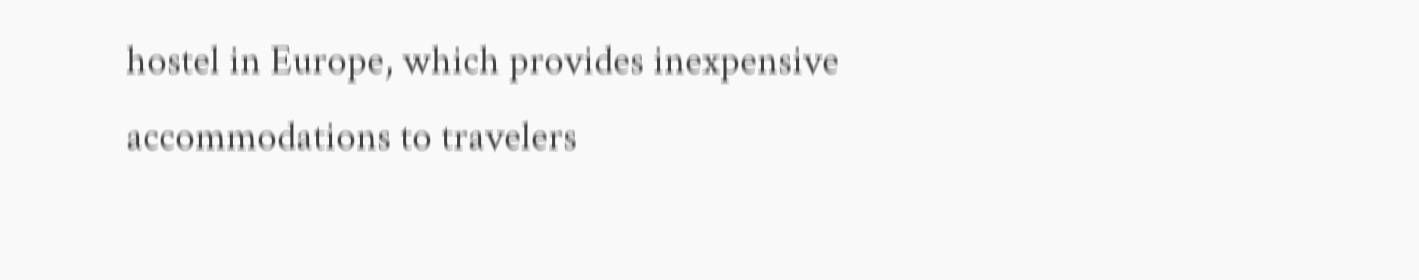hostel in Europe, which provides inexpensive accommodations to travelers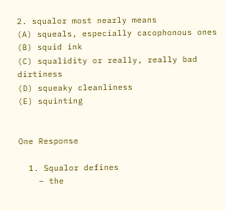2. squalor most nearly means
(A) squeals, especially cacophonous ones
(B) squid ink
(C) squalidity or really, really bad dirtiness
(D) squeaky cleanliness
(E) squinting


One Response

  1. Squalor defines
    – the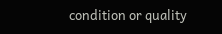condition or quality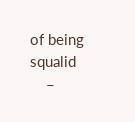of being squalid
    –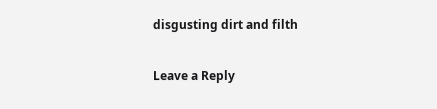disgusting dirt and filth

Leave a Reply